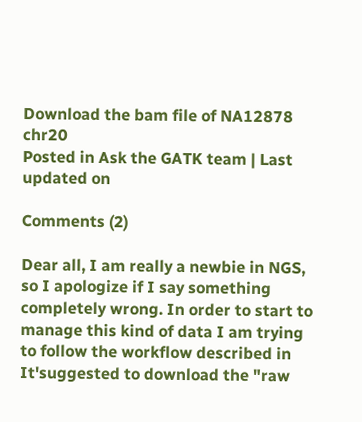Download the bam file of NA12878 chr20
Posted in Ask the GATK team | Last updated on

Comments (2)

Dear all, I am really a newbie in NGS, so I apologize if I say something completely wrong. In order to start to manage this kind of data I am trying to follow the workflow described in It'suggested to download the "raw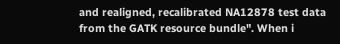and realigned, recalibrated NA12878 test data from the GATK resource bundle". When i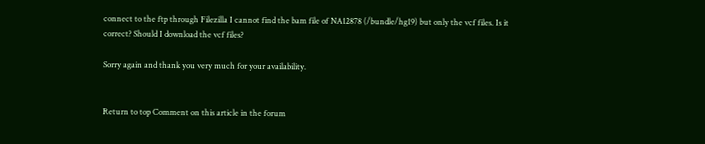connect to the ftp through Filezilla I cannot find the bam file of NA12878 (/bundle/hg19) but only the vcf files. Is it correct? Should I download the vcf files?

Sorry again and thank you very much for your availability.


Return to top Comment on this article in the forum